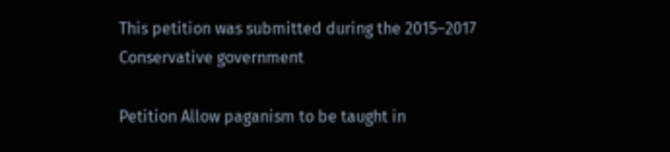This petition was submitted during the 2015–2017 Conservative government

Petition Allow paganism to be taught in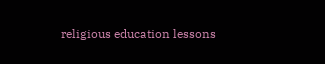religious education lessons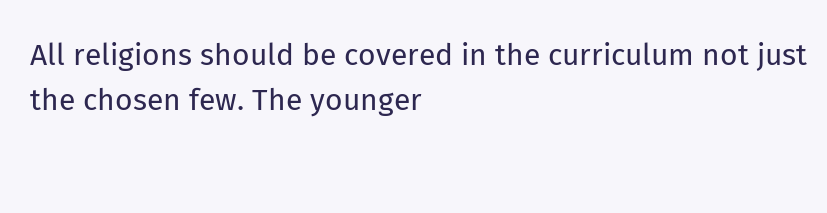All religions should be covered in the curriculum not just the chosen few. The younger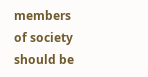members of society should be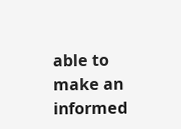able to make an informed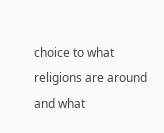choice to what religions are around and what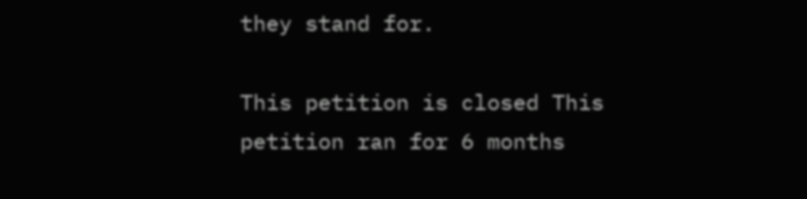they stand for.

This petition is closed This petition ran for 6 months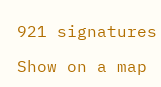921 signatures

Show on a map